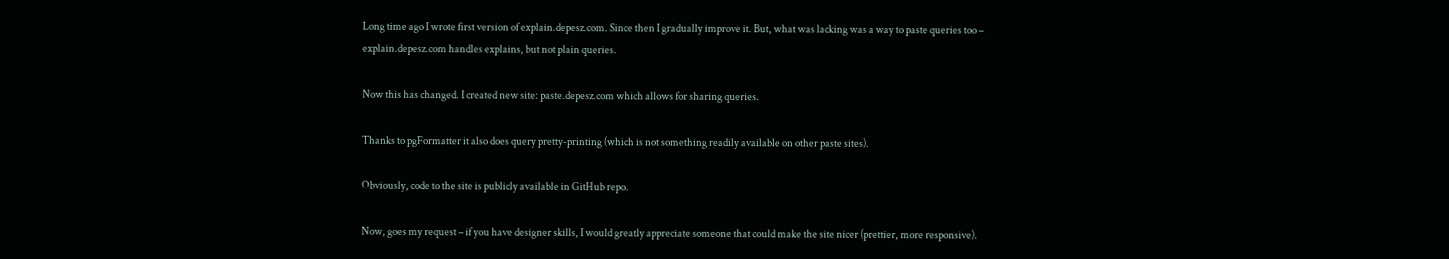Long time ago I wrote first version of explain.depesz.com. Since then I gradually improve it. But, what was lacking was a way to paste queries too – explain.depesz.com handles explains, but not plain queries.

Now this has changed. I created new site: paste.depesz.com which allows for sharing queries.

Thanks to pgFormatter it also does query pretty-printing (which is not something readily available on other paste sites).

Obviously, code to the site is publicly available in GitHub repo.

Now, goes my request – if you have designer skills, I would greatly appreciate someone that could make the site nicer (prettier, more responsive).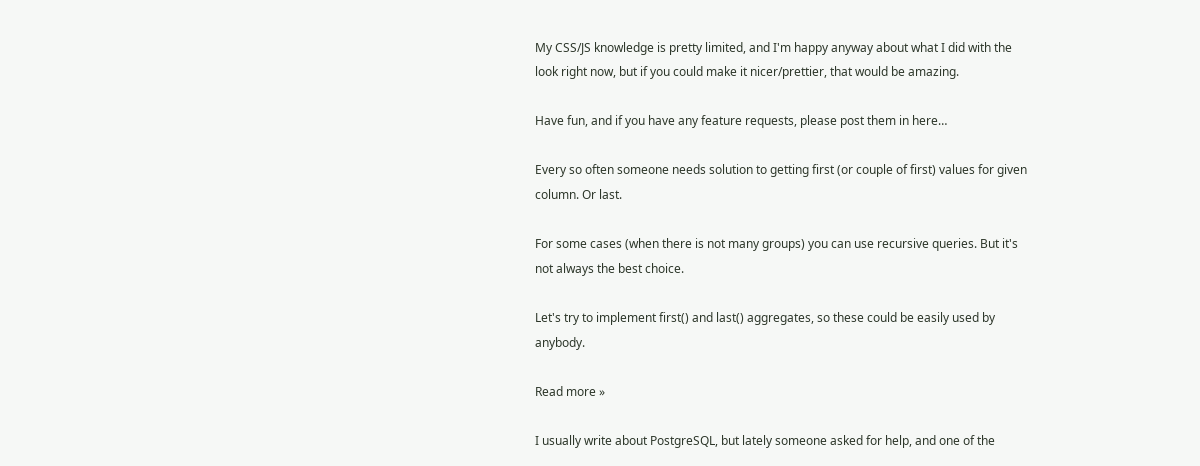My CSS/JS knowledge is pretty limited, and I'm happy anyway about what I did with the look right now, but if you could make it nicer/prettier, that would be amazing.

Have fun, and if you have any feature requests, please post them in here…

Every so often someone needs solution to getting first (or couple of first) values for given column. Or last.

For some cases (when there is not many groups) you can use recursive queries. But it's not always the best choice.

Let's try to implement first() and last() aggregates, so these could be easily used by anybody.

Read more »

I usually write about PostgreSQL, but lately someone asked for help, and one of the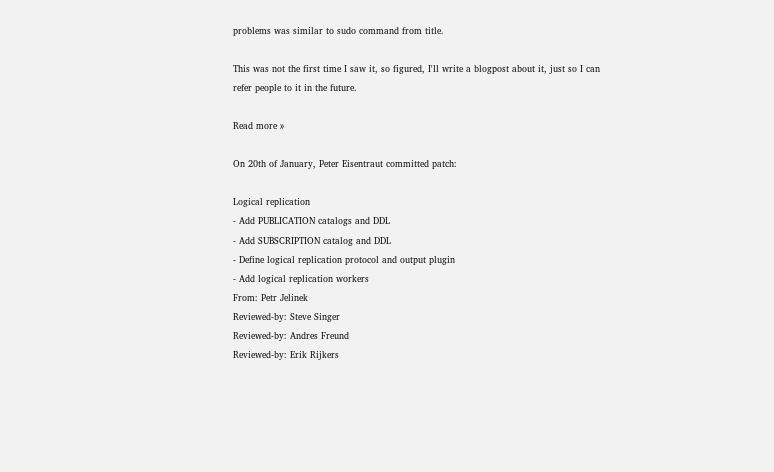problems was similar to sudo command from title.

This was not the first time I saw it, so figured, I'll write a blogpost about it, just so I can refer people to it in the future.

Read more »

On 20th of January, Peter Eisentraut committed patch:

Logical replication
- Add PUBLICATION catalogs and DDL
- Add SUBSCRIPTION catalog and DDL
- Define logical replication protocol and output plugin
- Add logical replication workers
From: Petr Jelinek
Reviewed-by: Steve Singer
Reviewed-by: Andres Freund
Reviewed-by: Erik Rijkers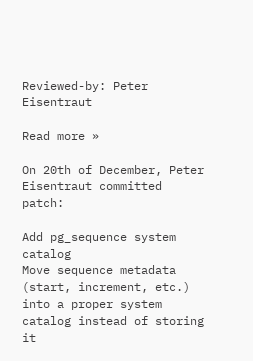Reviewed-by: Peter Eisentraut

Read more »

On 20th of December, Peter Eisentraut committed patch:

Add pg_sequence system catalog
Move sequence metadata (start, increment, etc.) into a proper system
catalog instead of storing it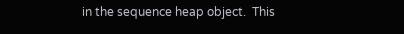in the sequence heap object.  This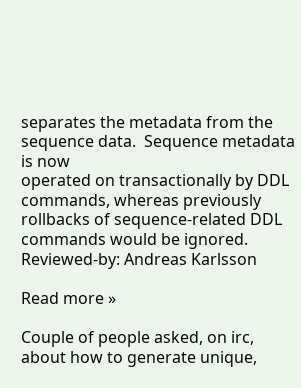separates the metadata from the sequence data.  Sequence metadata is now
operated on transactionally by DDL commands, whereas previously
rollbacks of sequence-related DDL commands would be ignored.
Reviewed-by: Andreas Karlsson

Read more »

Couple of people asked, on irc, about how to generate unique,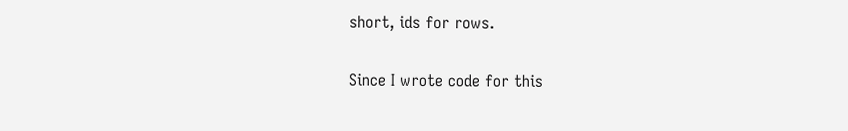short, ids for rows.

Since I wrote code for this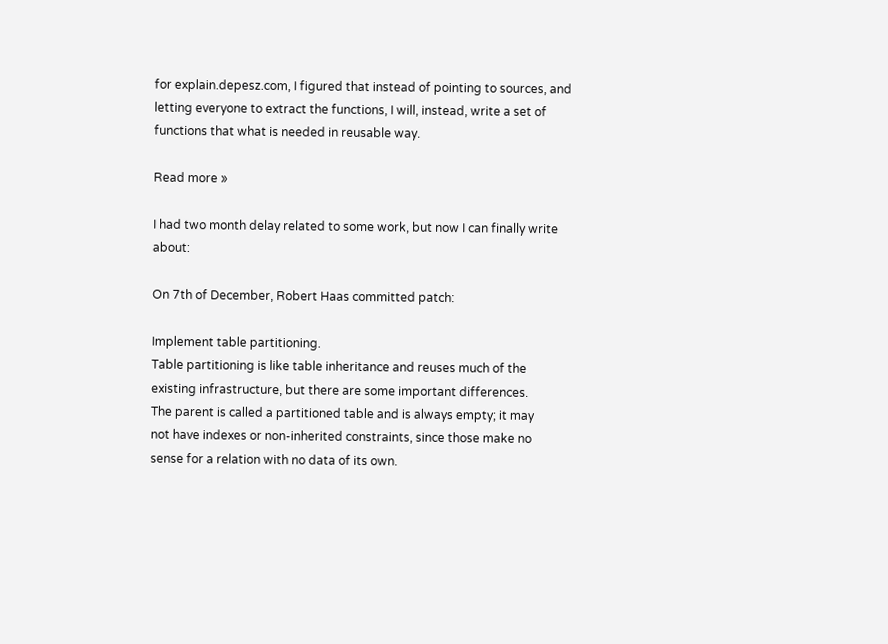for explain.depesz.com, I figured that instead of pointing to sources, and letting everyone to extract the functions, I will, instead, write a set of functions that what is needed in reusable way.

Read more »

I had two month delay related to some work, but now I can finally write about:

On 7th of December, Robert Haas committed patch:

Implement table partitioning.
Table partitioning is like table inheritance and reuses much of the
existing infrastructure, but there are some important differences.
The parent is called a partitioned table and is always empty; it may
not have indexes or non-inherited constraints, since those make no
sense for a relation with no data of its own.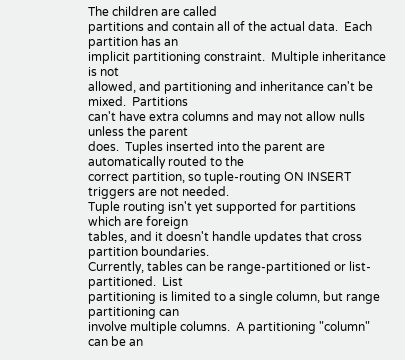The children are called
partitions and contain all of the actual data.  Each partition has an
implicit partitioning constraint.  Multiple inheritance is not
allowed, and partitioning and inheritance can't be mixed.  Partitions
can't have extra columns and may not allow nulls unless the parent
does.  Tuples inserted into the parent are automatically routed to the
correct partition, so tuple-routing ON INSERT triggers are not needed.
Tuple routing isn't yet supported for partitions which are foreign
tables, and it doesn't handle updates that cross partition boundaries.
Currently, tables can be range-partitioned or list-partitioned.  List
partitioning is limited to a single column, but range partitioning can
involve multiple columns.  A partitioning "column" can be an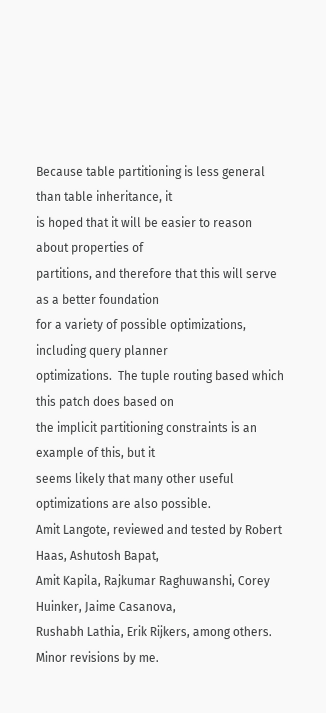Because table partitioning is less general than table inheritance, it
is hoped that it will be easier to reason about properties of
partitions, and therefore that this will serve as a better foundation
for a variety of possible optimizations, including query planner
optimizations.  The tuple routing based which this patch does based on
the implicit partitioning constraints is an example of this, but it
seems likely that many other useful optimizations are also possible.
Amit Langote, reviewed and tested by Robert Haas, Ashutosh Bapat,
Amit Kapila, Rajkumar Raghuwanshi, Corey Huinker, Jaime Casanova,
Rushabh Lathia, Erik Rijkers, among others.  Minor revisions by me.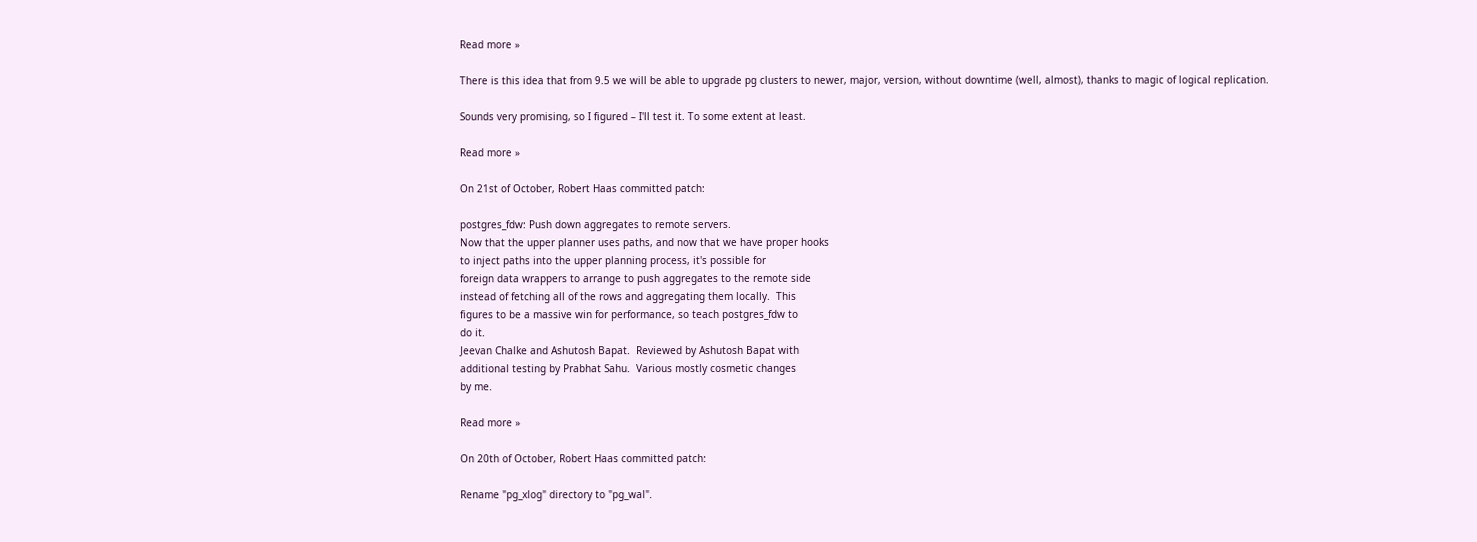Read more »

There is this idea that from 9.5 we will be able to upgrade pg clusters to newer, major, version, without downtime (well, almost), thanks to magic of logical replication.

Sounds very promising, so I figured – I'll test it. To some extent at least.

Read more »

On 21st of October, Robert Haas committed patch:

postgres_fdw: Push down aggregates to remote servers.
Now that the upper planner uses paths, and now that we have proper hooks
to inject paths into the upper planning process, it's possible for
foreign data wrappers to arrange to push aggregates to the remote side
instead of fetching all of the rows and aggregating them locally.  This
figures to be a massive win for performance, so teach postgres_fdw to
do it.
Jeevan Chalke and Ashutosh Bapat.  Reviewed by Ashutosh Bapat with
additional testing by Prabhat Sahu.  Various mostly cosmetic changes
by me.

Read more »

On 20th of October, Robert Haas committed patch:

Rename "pg_xlog" directory to "pg_wal".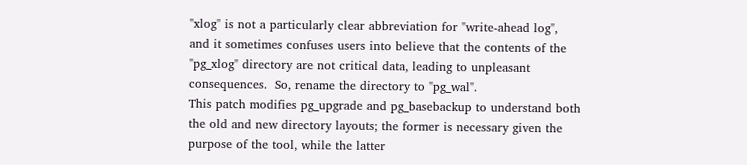"xlog" is not a particularly clear abbreviation for "write-ahead log",
and it sometimes confuses users into believe that the contents of the
"pg_xlog" directory are not critical data, leading to unpleasant
consequences.  So, rename the directory to "pg_wal".
This patch modifies pg_upgrade and pg_basebackup to understand both
the old and new directory layouts; the former is necessary given the
purpose of the tool, while the latter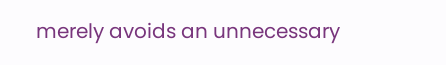merely avoids an unnecessary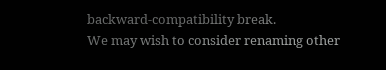backward-compatibility break.
We may wish to consider renaming other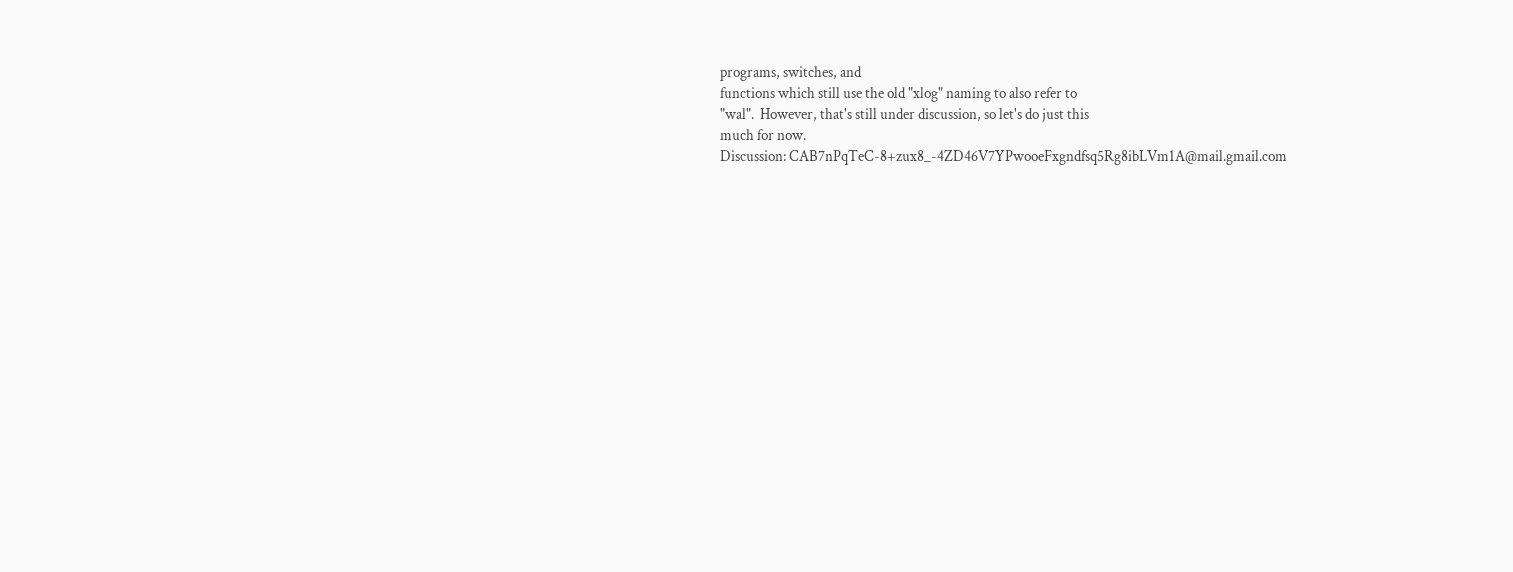programs, switches, and
functions which still use the old "xlog" naming to also refer to
"wal".  However, that's still under discussion, so let's do just this
much for now.
Discussion: CAB7nPqTeC-8+zux8_-4ZD46V7YPwooeFxgndfsq5Rg8ibLVm1A@mail.gmail.com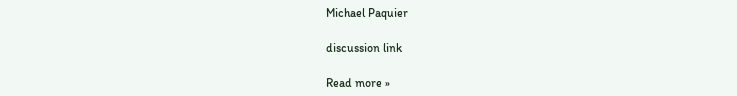Michael Paquier

discussion link

Read more »